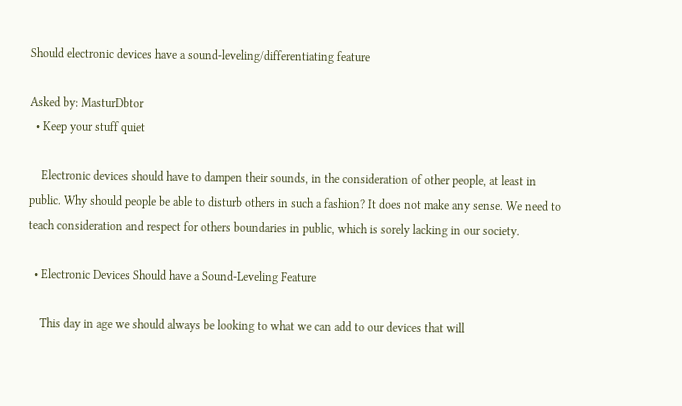Should electronic devices have a sound-leveling/differentiating feature

Asked by: MasturDbtor
  • Keep your stuff quiet

    Electronic devices should have to dampen their sounds, in the consideration of other people, at least in public. Why should people be able to disturb others in such a fashion? It does not make any sense. We need to teach consideration and respect for others boundaries in public, which is sorely lacking in our society.

  • Electronic Devices Should have a Sound-Leveling Feature

    This day in age we should always be looking to what we can add to our devices that will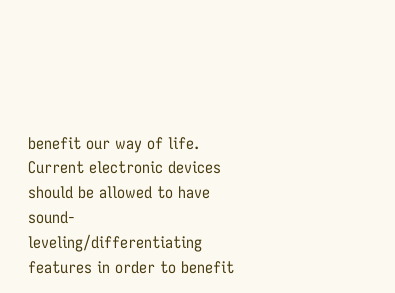benefit our way of life. Current electronic devices should be allowed to have sound-leveling/differentiating features in order to benefit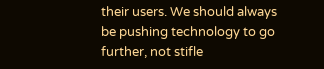their users. We should always be pushing technology to go further, not stifle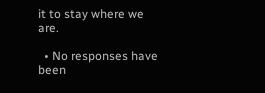it to stay where we are.

  • No responses have been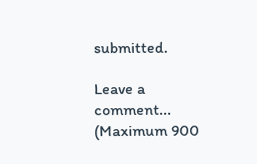submitted.

Leave a comment...
(Maximum 900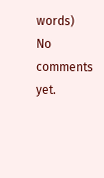words)
No comments yet.